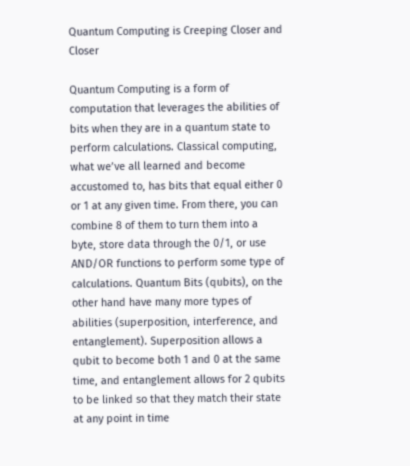Quantum Computing is Creeping Closer and Closer

Quantum Computing is a form of computation that leverages the abilities of bits when they are in a quantum state to perform calculations. Classical computing, what we’ve all learned and become accustomed to, has bits that equal either 0 or 1 at any given time. From there, you can combine 8 of them to turn them into a byte, store data through the 0/1, or use AND/OR functions to perform some type of calculations. Quantum Bits (qubits), on the other hand have many more types of abilities (superposition, interference, and entanglement). Superposition allows a qubit to become both 1 and 0 at the same time, and entanglement allows for 2 qubits to be linked so that they match their state at any point in time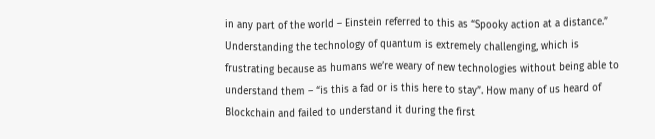in any part of the world – Einstein referred to this as “Spooky action at a distance.” Understanding the technology of quantum is extremely challenging, which is frustrating because as humans we’re weary of new technologies without being able to understand them – “is this a fad or is this here to stay”. How many of us heard of Blockchain and failed to understand it during the first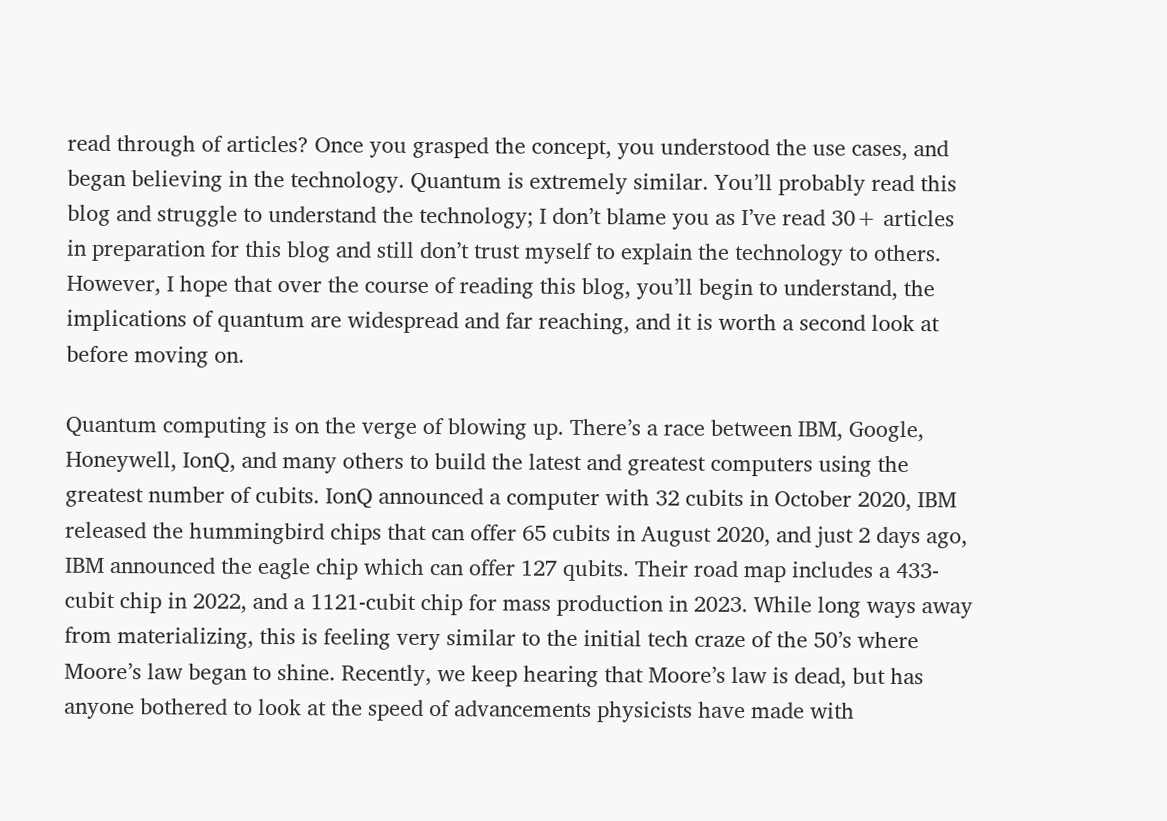read through of articles? Once you grasped the concept, you understood the use cases, and began believing in the technology. Quantum is extremely similar. You’ll probably read this blog and struggle to understand the technology; I don’t blame you as I’ve read 30+ articles in preparation for this blog and still don’t trust myself to explain the technology to others. However, I hope that over the course of reading this blog, you’ll begin to understand, the implications of quantum are widespread and far reaching, and it is worth a second look at before moving on.

Quantum computing is on the verge of blowing up. There’s a race between IBM, Google, Honeywell, IonQ, and many others to build the latest and greatest computers using the greatest number of cubits. IonQ announced a computer with 32 cubits in October 2020, IBM released the hummingbird chips that can offer 65 cubits in August 2020, and just 2 days ago, IBM announced the eagle chip which can offer 127 qubits. Their road map includes a 433-cubit chip in 2022, and a 1121-cubit chip for mass production in 2023. While long ways away from materializing, this is feeling very similar to the initial tech craze of the 50’s where Moore’s law began to shine. Recently, we keep hearing that Moore’s law is dead, but has anyone bothered to look at the speed of advancements physicists have made with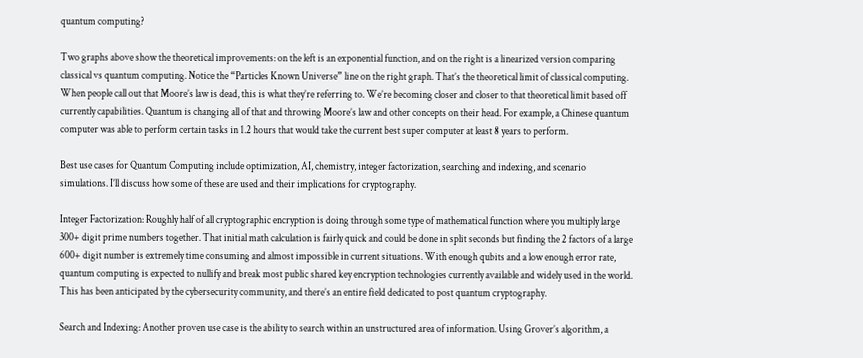quantum computing?

Two graphs above show the theoretical improvements: on the left is an exponential function, and on the right is a linearized version comparing classical vs quantum computing. Notice the “Particles Known Universe” line on the right graph. That’s the theoretical limit of classical computing. When people call out that Moore’s law is dead, this is what they’re referring to. We’re becoming closer and closer to that theoretical limit based off currently capabilities. Quantum is changing all of that and throwing Moore’s law and other concepts on their head. For example, a Chinese quantum computer was able to perform certain tasks in 1.2 hours that would take the current best super computer at least 8 years to perform.

Best use cases for Quantum Computing include optimization, AI, chemistry, integer factorization, searching and indexing, and scenario simulations. I’ll discuss how some of these are used and their implications for cryptography.

Integer Factorization: Roughly half of all cryptographic encryption is doing through some type of mathematical function where you multiply large 300+ digit prime numbers together. That initial math calculation is fairly quick and could be done in split seconds but finding the 2 factors of a large 600+ digit number is extremely time consuming and almost impossible in current situations. With enough qubits and a low enough error rate, quantum computing is expected to nullify and break most public shared key encryption technologies currently available and widely used in the world. This has been anticipated by the cybersecurity community, and there’s an entire field dedicated to post quantum cryptography.

Search and Indexing: Another proven use case is the ability to search within an unstructured area of information. Using Grover’s algorithm, a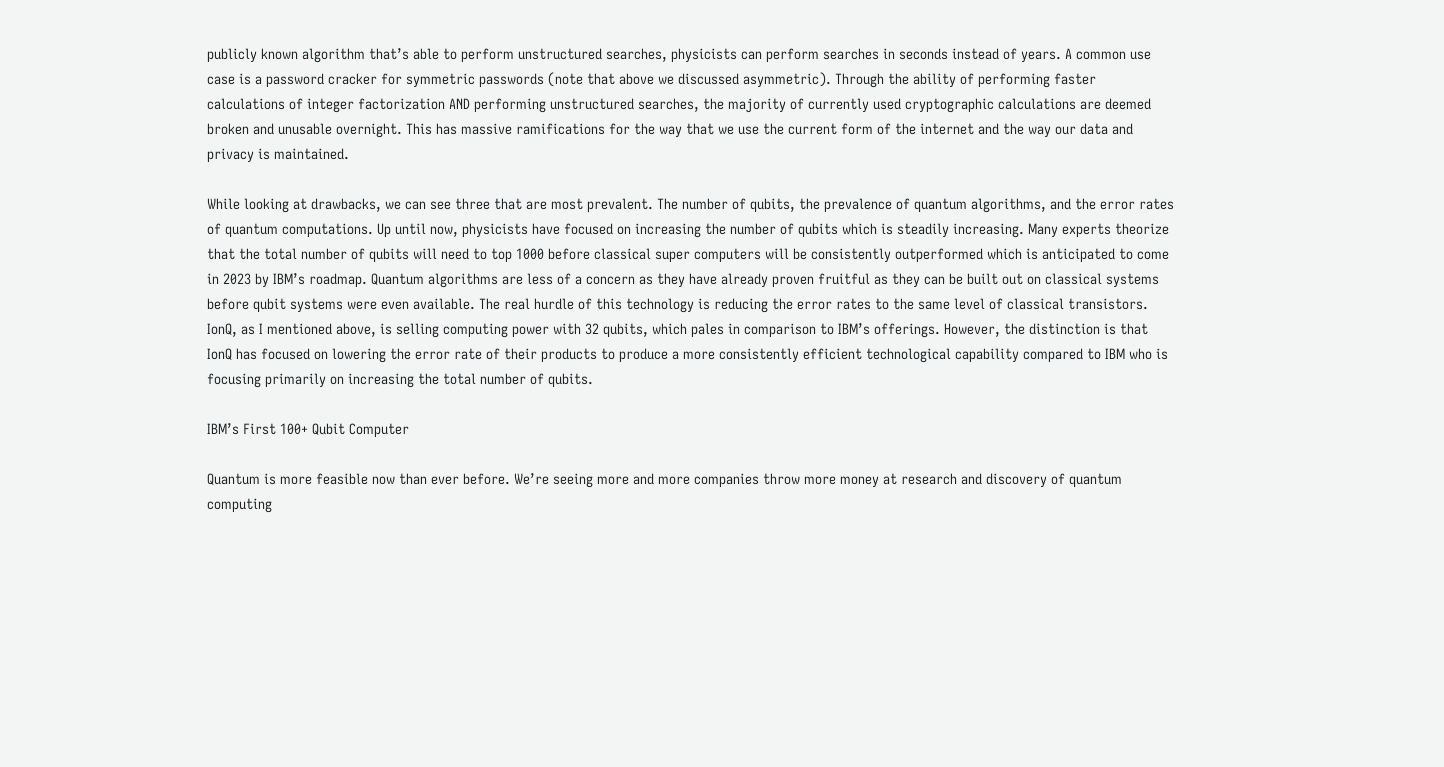publicly known algorithm that’s able to perform unstructured searches, physicists can perform searches in seconds instead of years. A common use case is a password cracker for symmetric passwords (note that above we discussed asymmetric). Through the ability of performing faster calculations of integer factorization AND performing unstructured searches, the majority of currently used cryptographic calculations are deemed broken and unusable overnight. This has massive ramifications for the way that we use the current form of the internet and the way our data and privacy is maintained.

While looking at drawbacks, we can see three that are most prevalent. The number of qubits, the prevalence of quantum algorithms, and the error rates of quantum computations. Up until now, physicists have focused on increasing the number of qubits which is steadily increasing. Many experts theorize that the total number of qubits will need to top 1000 before classical super computers will be consistently outperformed which is anticipated to come in 2023 by IBM’s roadmap. Quantum algorithms are less of a concern as they have already proven fruitful as they can be built out on classical systems before qubit systems were even available. The real hurdle of this technology is reducing the error rates to the same level of classical transistors. IonQ, as I mentioned above, is selling computing power with 32 qubits, which pales in comparison to IBM’s offerings. However, the distinction is that IonQ has focused on lowering the error rate of their products to produce a more consistently efficient technological capability compared to IBM who is focusing primarily on increasing the total number of qubits.

IBM’s First 100+ Qubit Computer

Quantum is more feasible now than ever before. We’re seeing more and more companies throw more money at research and discovery of quantum computing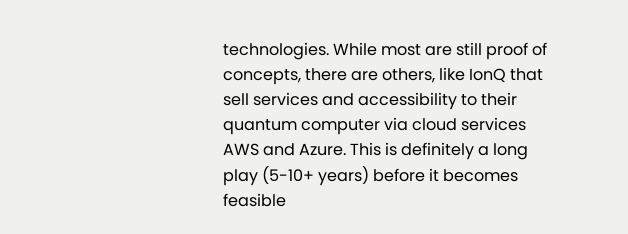technologies. While most are still proof of concepts, there are others, like IonQ that sell services and accessibility to their quantum computer via cloud services AWS and Azure. This is definitely a long play (5-10+ years) before it becomes feasible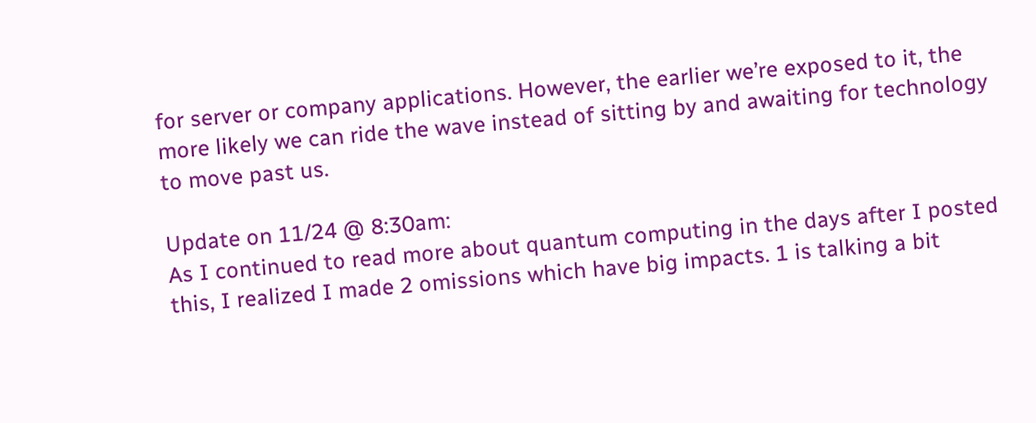for server or company applications. However, the earlier we’re exposed to it, the more likely we can ride the wave instead of sitting by and awaiting for technology to move past us.

Update on 11/24 @ 8:30am:
As I continued to read more about quantum computing in the days after I posted this, I realized I made 2 omissions which have big impacts. 1 is talking a bit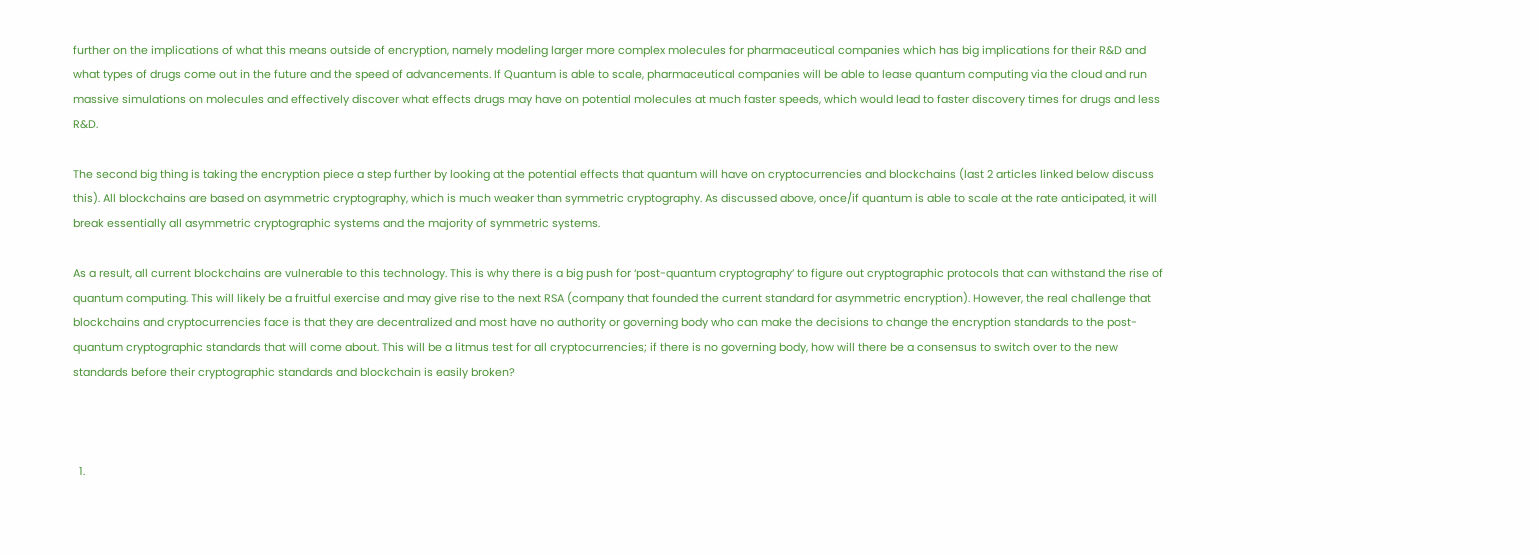further on the implications of what this means outside of encryption, namely modeling larger more complex molecules for pharmaceutical companies which has big implications for their R&D and what types of drugs come out in the future and the speed of advancements. If Quantum is able to scale, pharmaceutical companies will be able to lease quantum computing via the cloud and run massive simulations on molecules and effectively discover what effects drugs may have on potential molecules at much faster speeds, which would lead to faster discovery times for drugs and less R&D.

The second big thing is taking the encryption piece a step further by looking at the potential effects that quantum will have on cryptocurrencies and blockchains (last 2 articles linked below discuss this). All blockchains are based on asymmetric cryptography, which is much weaker than symmetric cryptography. As discussed above, once/if quantum is able to scale at the rate anticipated, it will break essentially all asymmetric cryptographic systems and the majority of symmetric systems.

As a result, all current blockchains are vulnerable to this technology. This is why there is a big push for ‘post-quantum cryptography’ to figure out cryptographic protocols that can withstand the rise of quantum computing. This will likely be a fruitful exercise and may give rise to the next RSA (company that founded the current standard for asymmetric encryption). However, the real challenge that blockchains and cryptocurrencies face is that they are decentralized and most have no authority or governing body who can make the decisions to change the encryption standards to the post-quantum cryptographic standards that will come about. This will be a litmus test for all cryptocurrencies; if there is no governing body, how will there be a consensus to switch over to the new standards before their cryptographic standards and blockchain is easily broken?



  1.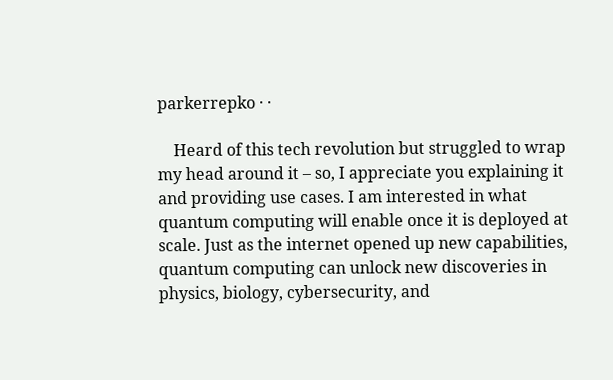parkerrepko · ·

    Heard of this tech revolution but struggled to wrap my head around it – so, I appreciate you explaining it and providing use cases. I am interested in what quantum computing will enable once it is deployed at scale. Just as the internet opened up new capabilities, quantum computing can unlock new discoveries in physics, biology, cybersecurity, and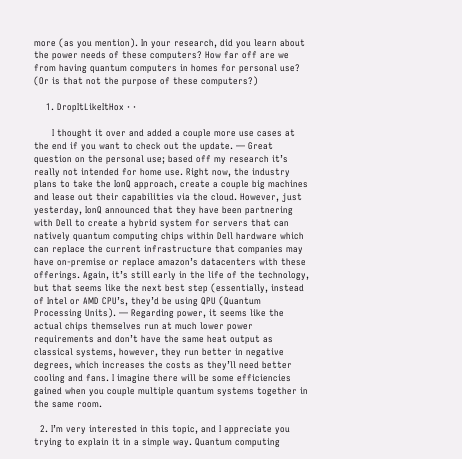more (as you mention). In your research, did you learn about the power needs of these computers? How far off are we from having quantum computers in homes for personal use? (Or is that not the purpose of these computers?)

    1. DropItLikeItHox · ·

      I thought it over and added a couple more use cases at the end if you want to check out the update. — Great question on the personal use; based off my research it’s really not intended for home use. Right now, the industry plans to take the IonQ approach, create a couple big machines and lease out their capabilities via the cloud. However, just yesterday, IonQ announced that they have been partnering with Dell to create a hybrid system for servers that can natively quantum computing chips within Dell hardware which can replace the current infrastructure that companies may have on-premise or replace amazon’s datacenters with these offerings. Again, it’s still early in the life of the technology, but that seems like the next best step (essentially, instead of Intel or AMD CPU’s, they’d be using QPU (Quantum Processing Units). — Regarding power, it seems like the actual chips themselves run at much lower power requirements and don’t have the same heat output as classical systems, however, they run better in negative degrees, which increases the costs as they’ll need better cooling and fans. I imagine there will be some efficiencies gained when you couple multiple quantum systems together in the same room.

  2. I’m very interested in this topic, and I appreciate you trying to explain it in a simple way. Quantum computing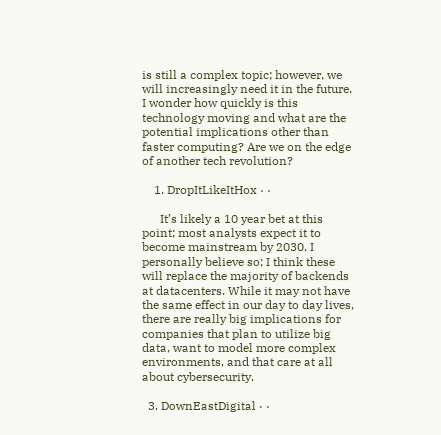is still a complex topic; however, we will increasingly need it in the future. I wonder how quickly is this technology moving and what are the potential implications other than faster computing? Are we on the edge of another tech revolution?

    1. DropItLikeItHox · ·

      It’s likely a 10 year bet at this point; most analysts expect it to become mainstream by 2030. I personally believe so; I think these will replace the majority of backends at datacenters. While it may not have the same effect in our day to day lives, there are really big implications for companies that plan to utilize big data, want to model more complex environments, and that care at all about cybersecurity.

  3. DownEastDigital · ·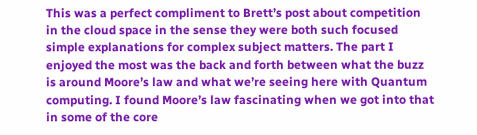This was a perfect compliment to Brett’s post about competition in the cloud space in the sense they were both such focused simple explanations for complex subject matters. The part I enjoyed the most was the back and forth between what the buzz is around Moore’s law and what we’re seeing here with Quantum computing. I found Moore’s law fascinating when we got into that in some of the core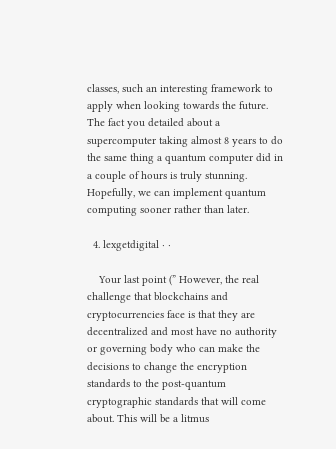classes, such an interesting framework to apply when looking towards the future. The fact you detailed about a supercomputer taking almost 8 years to do the same thing a quantum computer did in a couple of hours is truly stunning. Hopefully, we can implement quantum computing sooner rather than later.

  4. lexgetdigital · ·

    Your last point (” However, the real challenge that blockchains and cryptocurrencies face is that they are decentralized and most have no authority or governing body who can make the decisions to change the encryption standards to the post-quantum cryptographic standards that will come about. This will be a litmus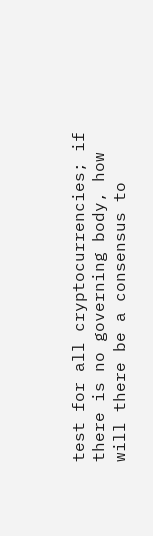test for all cryptocurrencies; if there is no governing body, how will there be a consensus to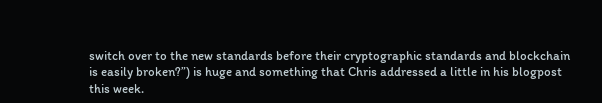switch over to the new standards before their cryptographic standards and blockchain is easily broken?”) is huge and something that Chris addressed a little in his blogpost this week.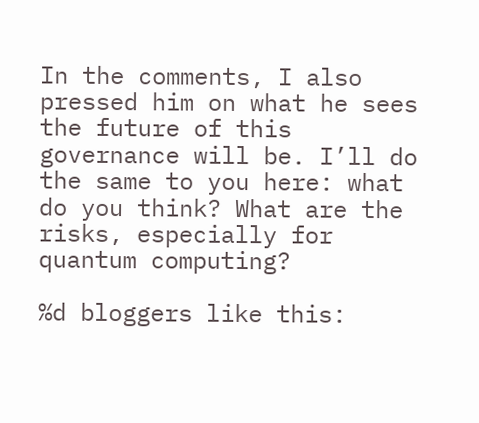In the comments, I also pressed him on what he sees the future of this governance will be. I’ll do the same to you here: what do you think? What are the risks, especially for quantum computing?

%d bloggers like this: